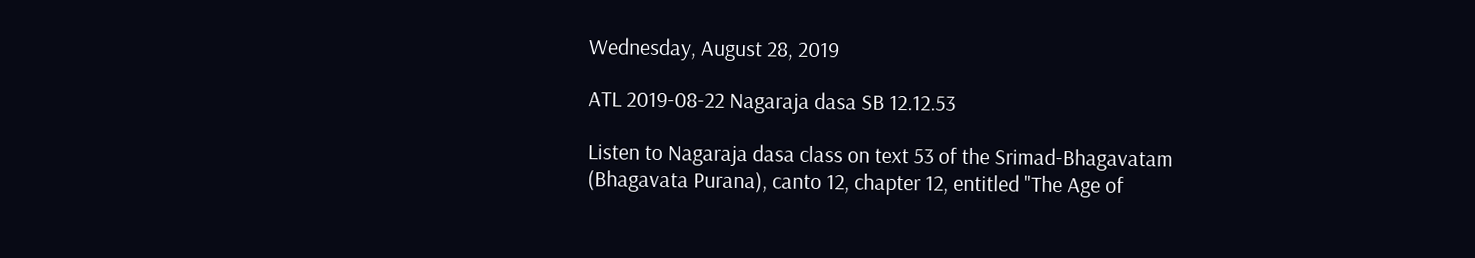Wednesday, August 28, 2019

ATL 2019-08-22 Nagaraja dasa SB 12.12.53

Listen to Nagaraja dasa class on text 53 of the Srimad-Bhagavatam (Bhagavata Purana), canto 12, chapter 12, entitled "The Age of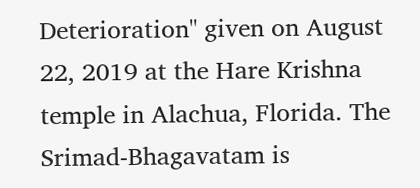Deterioration" given on August 22, 2019 at the Hare Krishna temple in Alachua, Florida. The Srimad-Bhagavatam is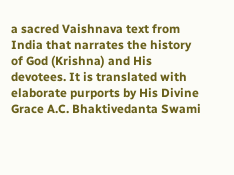a sacred Vaishnava text from India that narrates the history of God (Krishna) and His devotees. It is translated with elaborate purports by His Divine Grace A.C. Bhaktivedanta Swami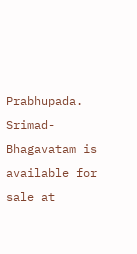Prabhupada. Srimad-Bhagavatam is available for sale at